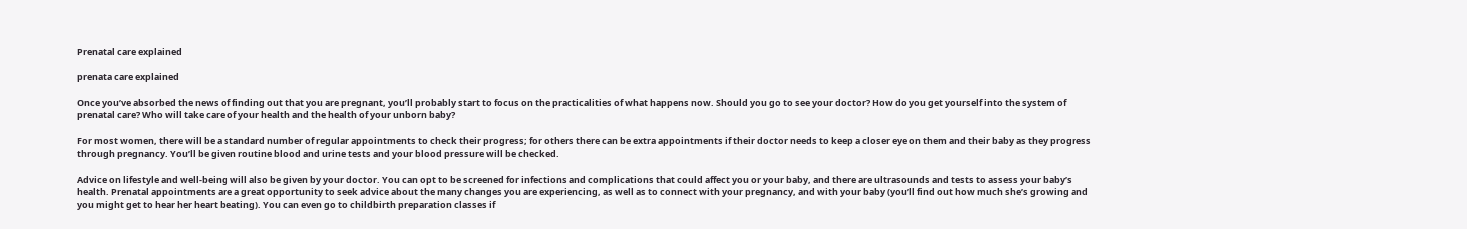Prenatal care explained

prenata care explained

Once you’ve absorbed the news of finding out that you are pregnant, you’ll probably start to focus on the practicalities of what happens now. Should you go to see your doctor? How do you get yourself into the system of prenatal care? Who will take care of your health and the health of your unborn baby?

For most women, there will be a standard number of regular appointments to check their progress; for others there can be extra appointments if their doctor needs to keep a closer eye on them and their baby as they progress through pregnancy. You’ll be given routine blood and urine tests and your blood pressure will be checked.

Advice on lifestyle and well-being will also be given by your doctor. You can opt to be screened for infections and complications that could affect you or your baby, and there are ultrasounds and tests to assess your baby’s health. Prenatal appointments are a great opportunity to seek advice about the many changes you are experiencing, as well as to connect with your pregnancy, and with your baby (you’ll find out how much she’s growing and you might get to hear her heart beating). You can even go to childbirth preparation classes if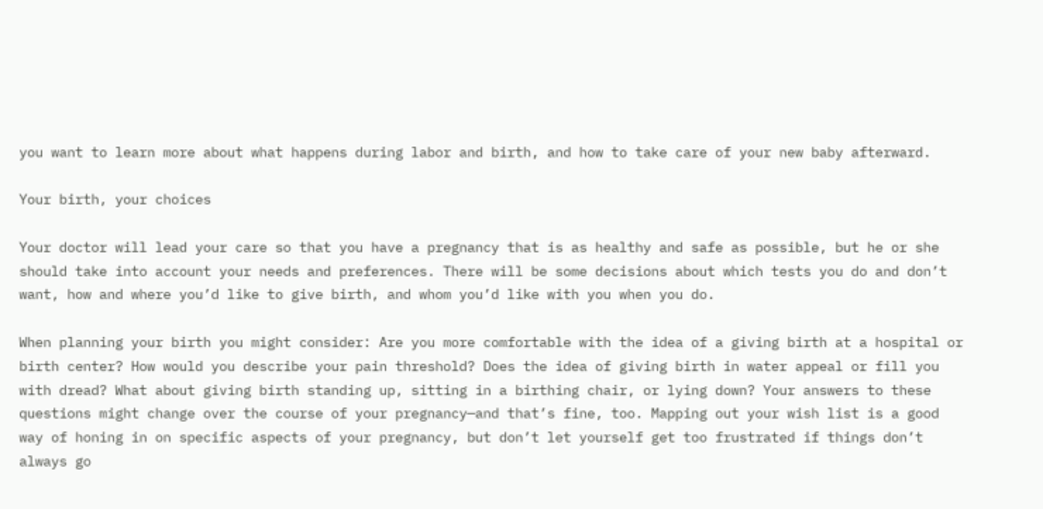you want to learn more about what happens during labor and birth, and how to take care of your new baby afterward.

Your birth, your choices

Your doctor will lead your care so that you have a pregnancy that is as healthy and safe as possible, but he or she should take into account your needs and preferences. There will be some decisions about which tests you do and don’t want, how and where you’d like to give birth, and whom you’d like with you when you do.

When planning your birth you might consider: Are you more comfortable with the idea of a giving birth at a hospital or birth center? How would you describe your pain threshold? Does the idea of giving birth in water appeal or fill you with dread? What about giving birth standing up, sitting in a birthing chair, or lying down? Your answers to these questions might change over the course of your pregnancy—and that’s fine, too. Mapping out your wish list is a good way of honing in on specific aspects of your pregnancy, but don’t let yourself get too frustrated if things don’t always go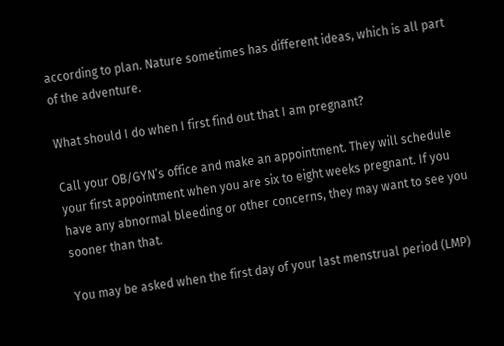according to plan. Nature sometimes has different ideas, which is all part of the adventure.

What should I do when I first find out that I am pregnant?

Call your OB/GYN’s office and make an appointment. They will schedule your first appointment when you are six to eight weeks pregnant. If you have any abnormal bleeding or other concerns, they may want to see you
sooner than that.

You may be asked when the first day of your last menstrual period (LMP)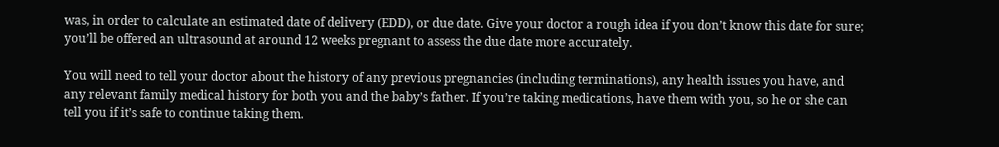was, in order to calculate an estimated date of delivery (EDD), or due date. Give your doctor a rough idea if you don’t know this date for sure; you’ll be offered an ultrasound at around 12 weeks pregnant to assess the due date more accurately.

You will need to tell your doctor about the history of any previous pregnancies (including terminations), any health issues you have, and any relevant family medical history for both you and the baby’s father. If you’re taking medications, have them with you, so he or she can tell you if it’s safe to continue taking them.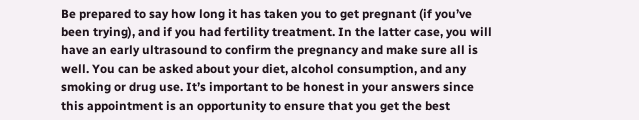Be prepared to say how long it has taken you to get pregnant (if you’ve been trying), and if you had fertility treatment. In the latter case, you will have an early ultrasound to confirm the pregnancy and make sure all is well. You can be asked about your diet, alcohol consumption, and any smoking or drug use. It’s important to be honest in your answers since this appointment is an opportunity to ensure that you get the best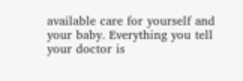available care for yourself and your baby. Everything you tell your doctor is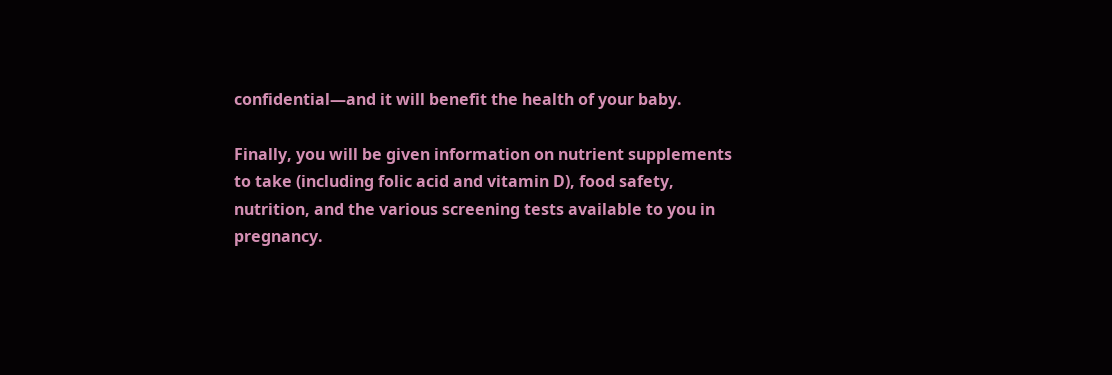confidential—and it will benefit the health of your baby.

Finally, you will be given information on nutrient supplements to take (including folic acid and vitamin D), food safety, nutrition, and the various screening tests available to you in pregnancy.